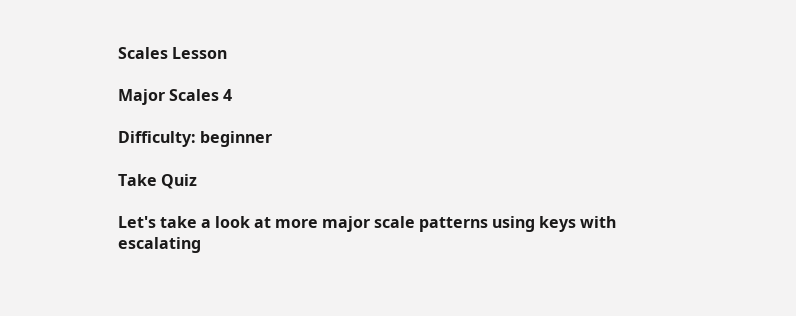Scales Lesson

Major Scales 4

Difficulty: beginner

Take Quiz

Let's take a look at more major scale patterns using keys with escalating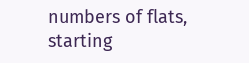numbers of flats, starting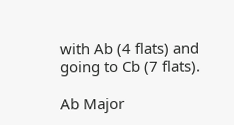with Ab (4 flats) and going to Cb (7 flats).

Ab Major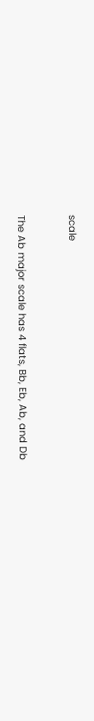scale


The Ab major scale has 4 flats, Bb, Eb, Ab, and Db